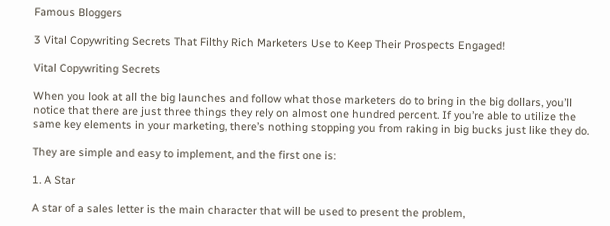Famous Bloggers

3 Vital Copywriting Secrets That Filthy Rich Marketers Use to Keep Their Prospects Engaged!

Vital Copywriting Secrets

When you look at all the big launches and follow what those marketers do to bring in the big dollars, you’ll notice that there are just three things they rely on almost one hundred percent. If you’re able to utilize the same key elements in your marketing, there’s nothing stopping you from raking in big bucks just like they do.

They are simple and easy to implement, and the first one is:

1. A Star

A star of a sales letter is the main character that will be used to present the problem,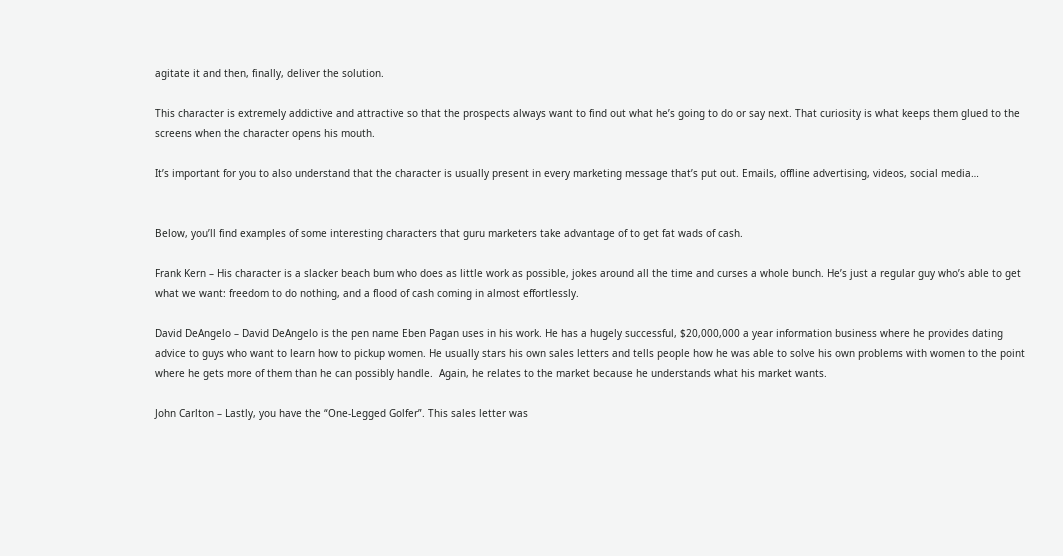agitate it and then, finally, deliver the solution.

This character is extremely addictive and attractive so that the prospects always want to find out what he’s going to do or say next. That curiosity is what keeps them glued to the screens when the character opens his mouth.

It’s important for you to also understand that the character is usually present in every marketing message that’s put out. Emails, offline advertising, videos, social media…


Below, you’ll find examples of some interesting characters that guru marketers take advantage of to get fat wads of cash.

Frank Kern – His character is a slacker beach bum who does as little work as possible, jokes around all the time and curses a whole bunch. He’s just a regular guy who’s able to get what we want: freedom to do nothing, and a flood of cash coming in almost effortlessly.

David DeAngelo – David DeAngelo is the pen name Eben Pagan uses in his work. He has a hugely successful, $20,000,000 a year information business where he provides dating advice to guys who want to learn how to pickup women. He usually stars his own sales letters and tells people how he was able to solve his own problems with women to the point where he gets more of them than he can possibly handle.  Again, he relates to the market because he understands what his market wants.

John Carlton – Lastly, you have the “One-Legged Golfer”. This sales letter was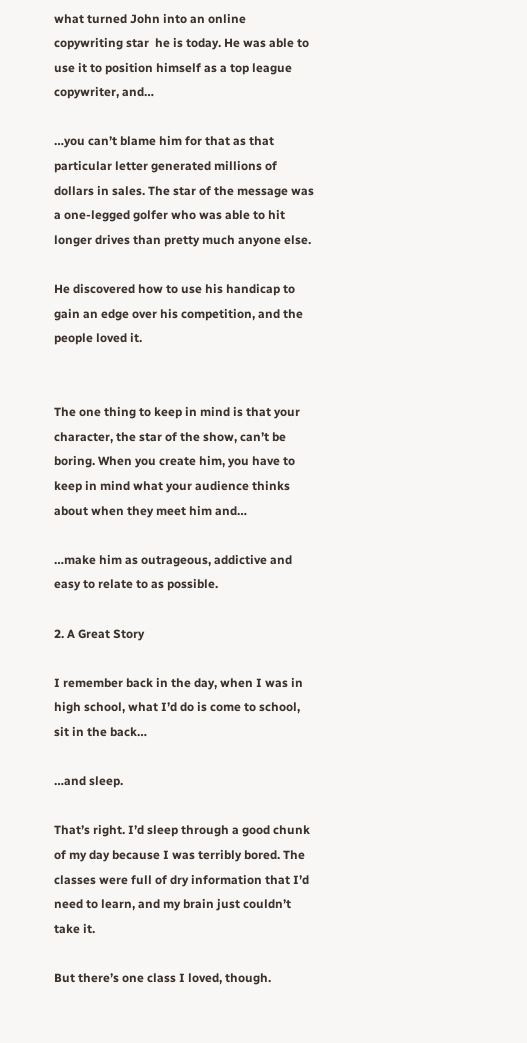what turned John into an online copywriting star  he is today. He was able to use it to position himself as a top league copywriter, and…

…you can’t blame him for that as that particular letter generated millions of dollars in sales. The star of the message was a one-legged golfer who was able to hit longer drives than pretty much anyone else.

He discovered how to use his handicap to gain an edge over his competition, and the people loved it.


The one thing to keep in mind is that your character, the star of the show, can’t be boring. When you create him, you have to keep in mind what your audience thinks about when they meet him and…

…make him as outrageous, addictive and easy to relate to as possible.

2. A Great Story

I remember back in the day, when I was in high school, what I’d do is come to school, sit in the back…

…and sleep.

That’s right. I’d sleep through a good chunk of my day because I was terribly bored. The classes were full of dry information that I’d need to learn, and my brain just couldn’t take it.

But there’s one class I loved, though.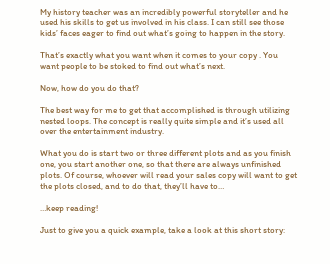My history teacher was an incredibly powerful storyteller and he used his skills to get us involved in his class. I can still see those kids’ faces eager to find out what’s going to happen in the story.

That’s exactly what you want when it comes to your copy . You want people to be stoked to find out what’s next.

Now, how do you do that?

The best way for me to get that accomplished is through utilizing nested loops. The concept is really quite simple and it’s used all over the entertainment industry.

What you do is start two or three different plots and as you finish one, you start another one, so that there are always unfinished plots. Of course, whoever will read your sales copy will want to get the plots closed, and to do that, they’ll have to…

…keep reading!

Just to give you a quick example, take a look at this short story: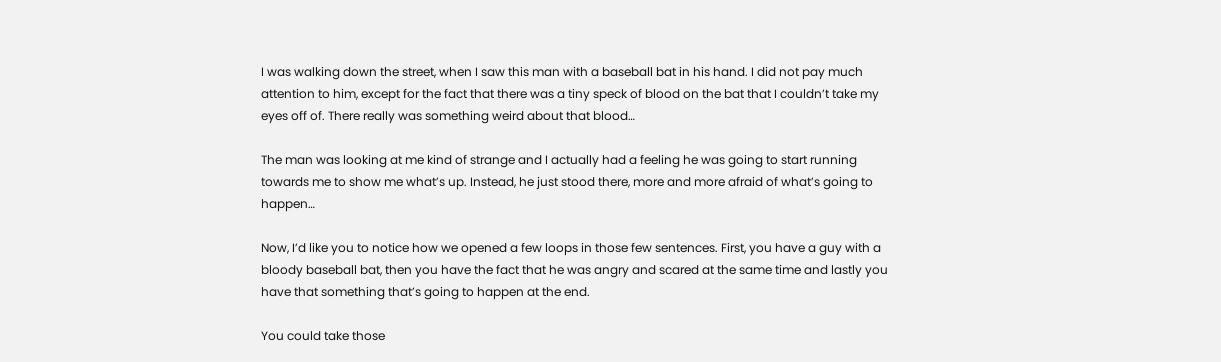I was walking down the street, when I saw this man with a baseball bat in his hand. I did not pay much attention to him, except for the fact that there was a tiny speck of blood on the bat that I couldn’t take my eyes off of. There really was something weird about that blood…

The man was looking at me kind of strange and I actually had a feeling he was going to start running towards me to show me what’s up. Instead, he just stood there, more and more afraid of what’s going to happen…

Now, I’d like you to notice how we opened a few loops in those few sentences. First, you have a guy with a bloody baseball bat, then you have the fact that he was angry and scared at the same time and lastly you have that something that’s going to happen at the end.

You could take those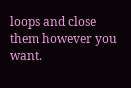loops and close them however you want.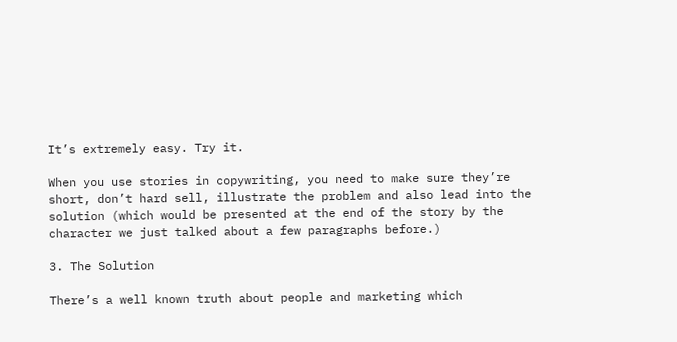It’s extremely easy. Try it.

When you use stories in copywriting, you need to make sure they’re short, don’t hard sell, illustrate the problem and also lead into the solution (which would be presented at the end of the story by the character we just talked about a few paragraphs before.)

3. The Solution

There’s a well known truth about people and marketing which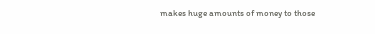makes huge amounts of money to those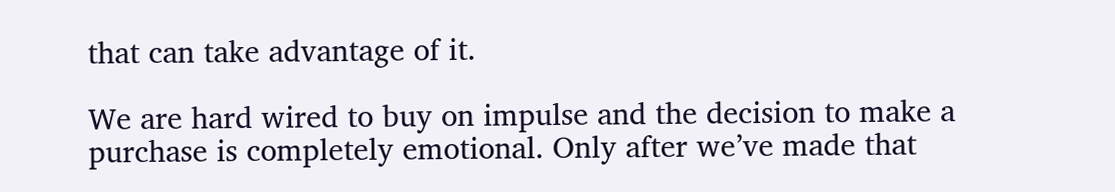that can take advantage of it.

We are hard wired to buy on impulse and the decision to make a purchase is completely emotional. Only after we’ve made that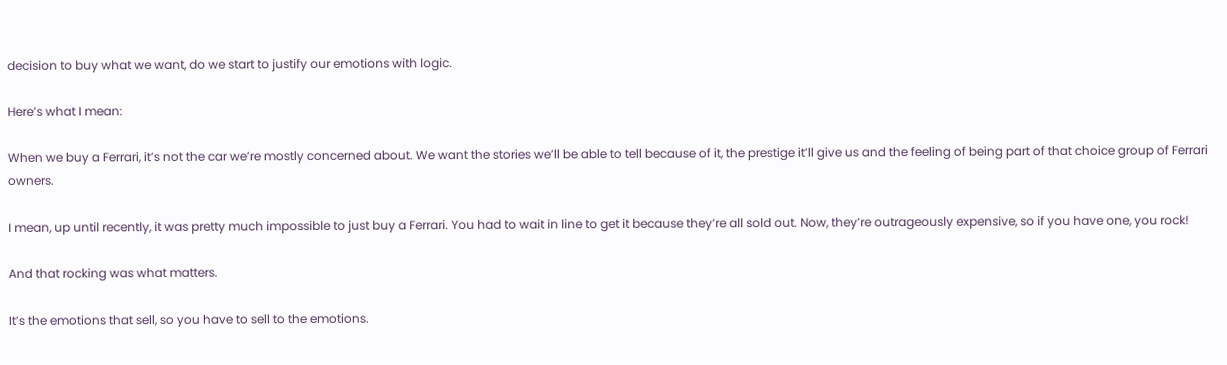decision to buy what we want, do we start to justify our emotions with logic.

Here’s what I mean:

When we buy a Ferrari, it’s not the car we’re mostly concerned about. We want the stories we’ll be able to tell because of it, the prestige it’ll give us and the feeling of being part of that choice group of Ferrari owners.

I mean, up until recently, it was pretty much impossible to just buy a Ferrari. You had to wait in line to get it because they’re all sold out. Now, they’re outrageously expensive, so if you have one, you rock!

And that rocking was what matters.

It’s the emotions that sell, so you have to sell to the emotions.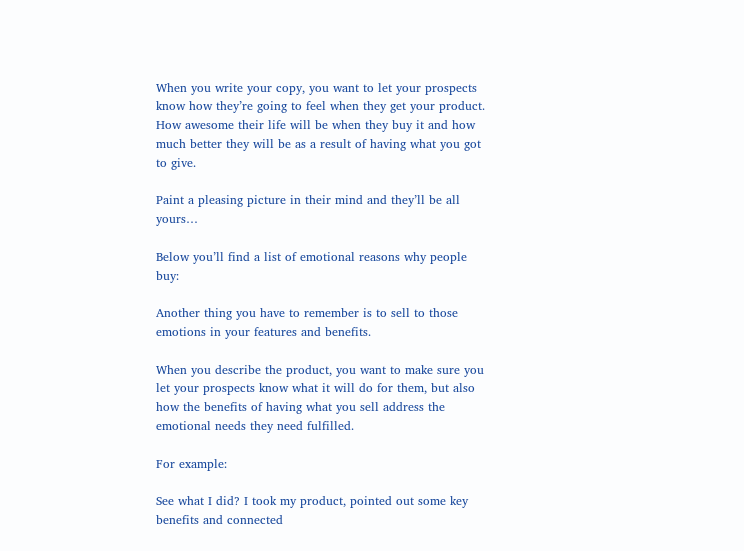When you write your copy, you want to let your prospects know how they’re going to feel when they get your product. How awesome their life will be when they buy it and how much better they will be as a result of having what you got to give.

Paint a pleasing picture in their mind and they’ll be all yours…

Below you’ll find a list of emotional reasons why people buy:

Another thing you have to remember is to sell to those emotions in your features and benefits.

When you describe the product, you want to make sure you let your prospects know what it will do for them, but also how the benefits of having what you sell address the emotional needs they need fulfilled.

For example:

See what I did? I took my product, pointed out some key benefits and connected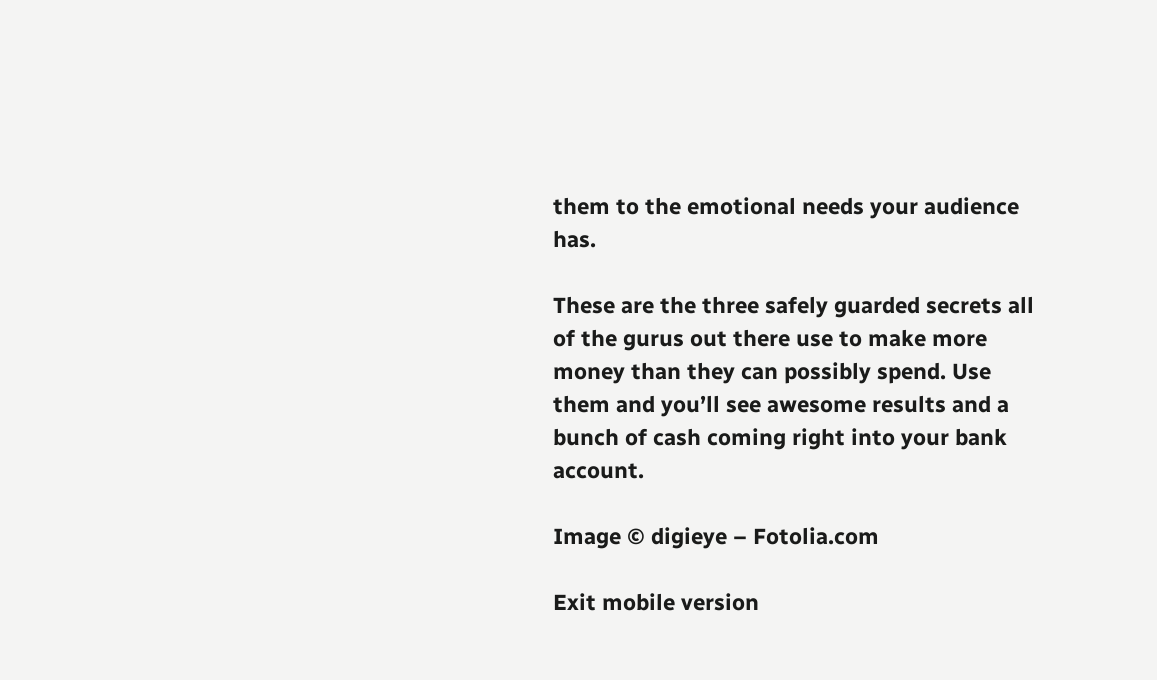them to the emotional needs your audience has.

These are the three safely guarded secrets all of the gurus out there use to make more money than they can possibly spend. Use them and you’ll see awesome results and a bunch of cash coming right into your bank account.

Image © digieye – Fotolia.com

Exit mobile version